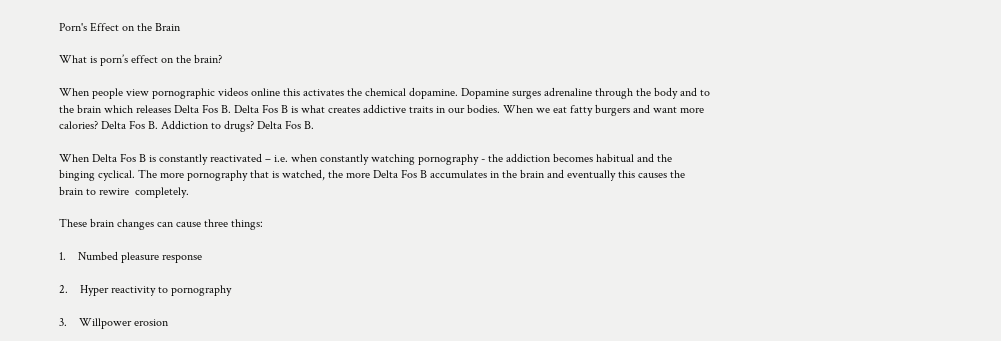Porn's Effect on the Brain

What is porn’s effect on the brain?

When people view pornographic videos online this activates the chemical dopamine. Dopamine surges adrenaline through the body and to the brain which releases Delta Fos B. Delta Fos B is what creates addictive traits in our bodies. When we eat fatty burgers and want more calories? Delta Fos B. Addiction to drugs? Delta Fos B.

When Delta Fos B is constantly reactivated – i.e. when constantly watching pornography - the addiction becomes habitual and the binging cyclical. The more pornography that is watched, the more Delta Fos B accumulates in the brain and eventually this causes the brain to rewire  completely.

These brain changes can cause three things:

1.    Numbed pleasure response

2.    Hyper reactivity to pornography

3.    Willpower erosion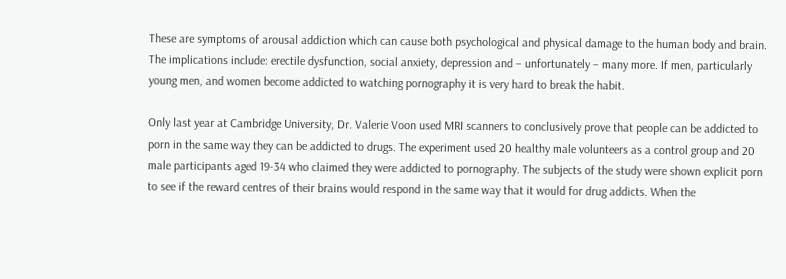These are symptoms of arousal addiction which can cause both psychological and physical damage to the human body and brain. The implications include: erectile dysfunction, social anxiety, depression and – unfortunately – many more. If men, particularly young men, and women become addicted to watching pornography it is very hard to break the habit.

Only last year at Cambridge University, Dr. Valerie Voon used MRI scanners to conclusively prove that people can be addicted to porn in the same way they can be addicted to drugs. The experiment used 20 healthy male volunteers as a control group and 20 male participants aged 19-34 who claimed they were addicted to pornography. The subjects of the study were shown explicit porn to see if the reward centres of their brains would respond in the same way that it would for drug addicts. When the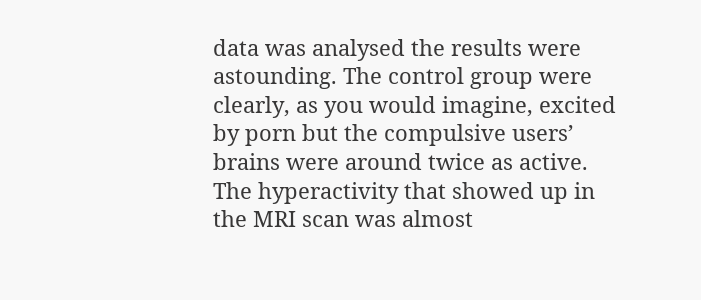data was analysed the results were astounding. The control group were clearly, as you would imagine, excited by porn but the compulsive users’ brains were around twice as active. The hyperactivity that showed up in the MRI scan was almost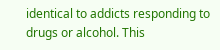identical to addicts responding to drugs or alcohol. This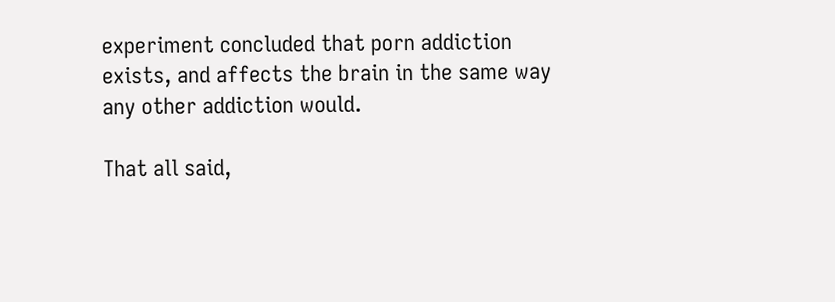experiment concluded that porn addiction exists, and affects the brain in the same way any other addiction would.

That all said,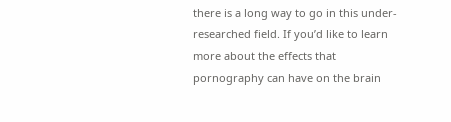there is a long way to go in this under-researched field. If you’d like to learn more about the effects that pornography can have on the brain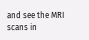and see the MRI scans in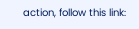action, follow this link: